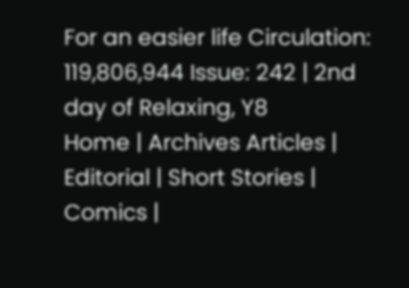For an easier life Circulation: 119,806,944 Issue: 242 | 2nd day of Relaxing, Y8
Home | Archives Articles | Editorial | Short Stories | Comics |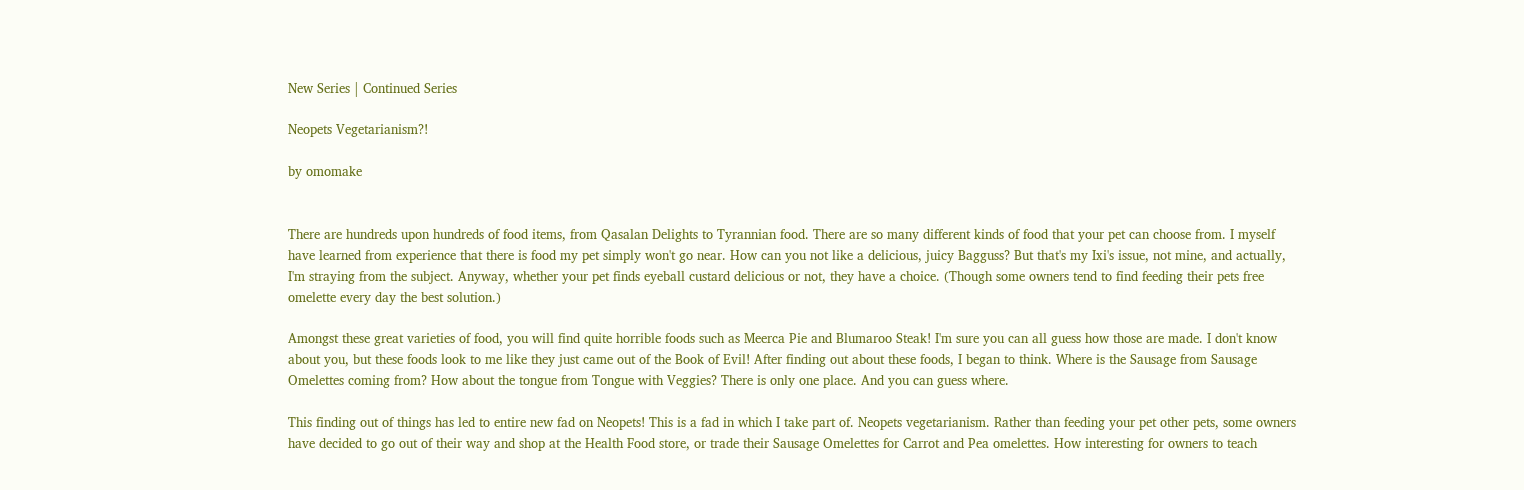New Series | Continued Series

Neopets Vegetarianism?!

by omomake


There are hundreds upon hundreds of food items, from Qasalan Delights to Tyrannian food. There are so many different kinds of food that your pet can choose from. I myself have learned from experience that there is food my pet simply won't go near. How can you not like a delicious, juicy Bagguss? But that's my Ixi's issue, not mine, and actually, I'm straying from the subject. Anyway, whether your pet finds eyeball custard delicious or not, they have a choice. (Though some owners tend to find feeding their pets free omelette every day the best solution.)

Amongst these great varieties of food, you will find quite horrible foods such as Meerca Pie and Blumaroo Steak! I'm sure you can all guess how those are made. I don't know about you, but these foods look to me like they just came out of the Book of Evil! After finding out about these foods, I began to think. Where is the Sausage from Sausage Omelettes coming from? How about the tongue from Tongue with Veggies? There is only one place. And you can guess where.

This finding out of things has led to entire new fad on Neopets! This is a fad in which I take part of. Neopets vegetarianism. Rather than feeding your pet other pets, some owners have decided to go out of their way and shop at the Health Food store, or trade their Sausage Omelettes for Carrot and Pea omelettes. How interesting for owners to teach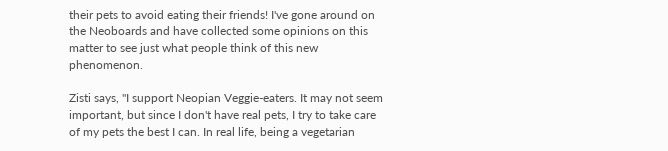their pets to avoid eating their friends! I've gone around on the Neoboards and have collected some opinions on this matter to see just what people think of this new phenomenon.

Zisti says, "I support Neopian Veggie-eaters. It may not seem important, but since I don't have real pets, I try to take care of my pets the best I can. In real life, being a vegetarian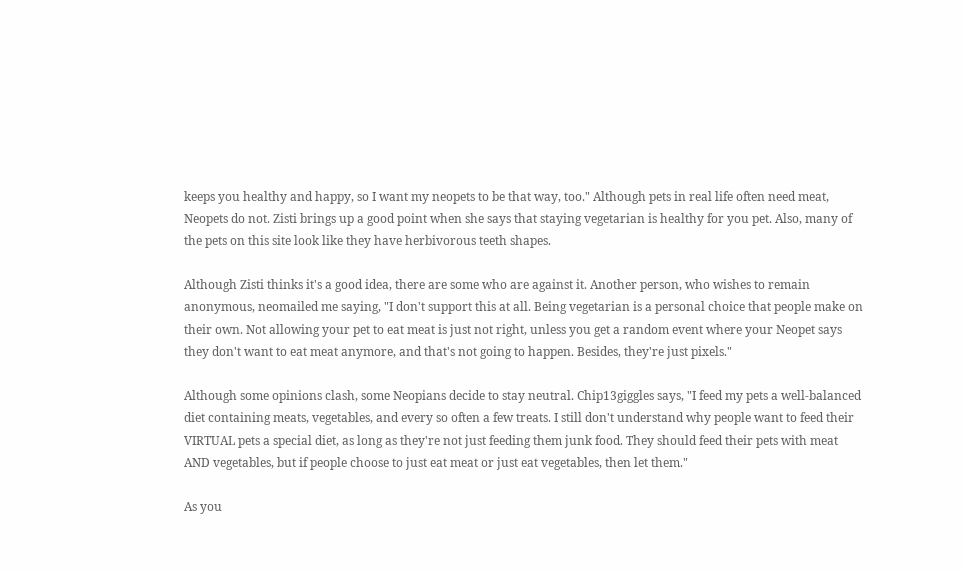keeps you healthy and happy, so I want my neopets to be that way, too." Although pets in real life often need meat, Neopets do not. Zisti brings up a good point when she says that staying vegetarian is healthy for you pet. Also, many of the pets on this site look like they have herbivorous teeth shapes.

Although Zisti thinks it's a good idea, there are some who are against it. Another person, who wishes to remain anonymous, neomailed me saying, "I don't support this at all. Being vegetarian is a personal choice that people make on their own. Not allowing your pet to eat meat is just not right, unless you get a random event where your Neopet says they don't want to eat meat anymore, and that's not going to happen. Besides, they're just pixels."

Although some opinions clash, some Neopians decide to stay neutral. Chip13giggles says, "I feed my pets a well-balanced diet containing meats, vegetables, and every so often a few treats. I still don't understand why people want to feed their VIRTUAL pets a special diet, as long as they're not just feeding them junk food. They should feed their pets with meat AND vegetables, but if people choose to just eat meat or just eat vegetables, then let them."

As you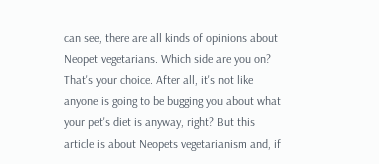can see, there are all kinds of opinions about Neopet vegetarians. Which side are you on? That's your choice. After all, it's not like anyone is going to be bugging you about what your pet's diet is anyway, right? But this article is about Neopets vegetarianism and, if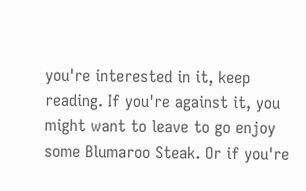you're interested in it, keep reading. If you're against it, you might want to leave to go enjoy some Blumaroo Steak. Or if you're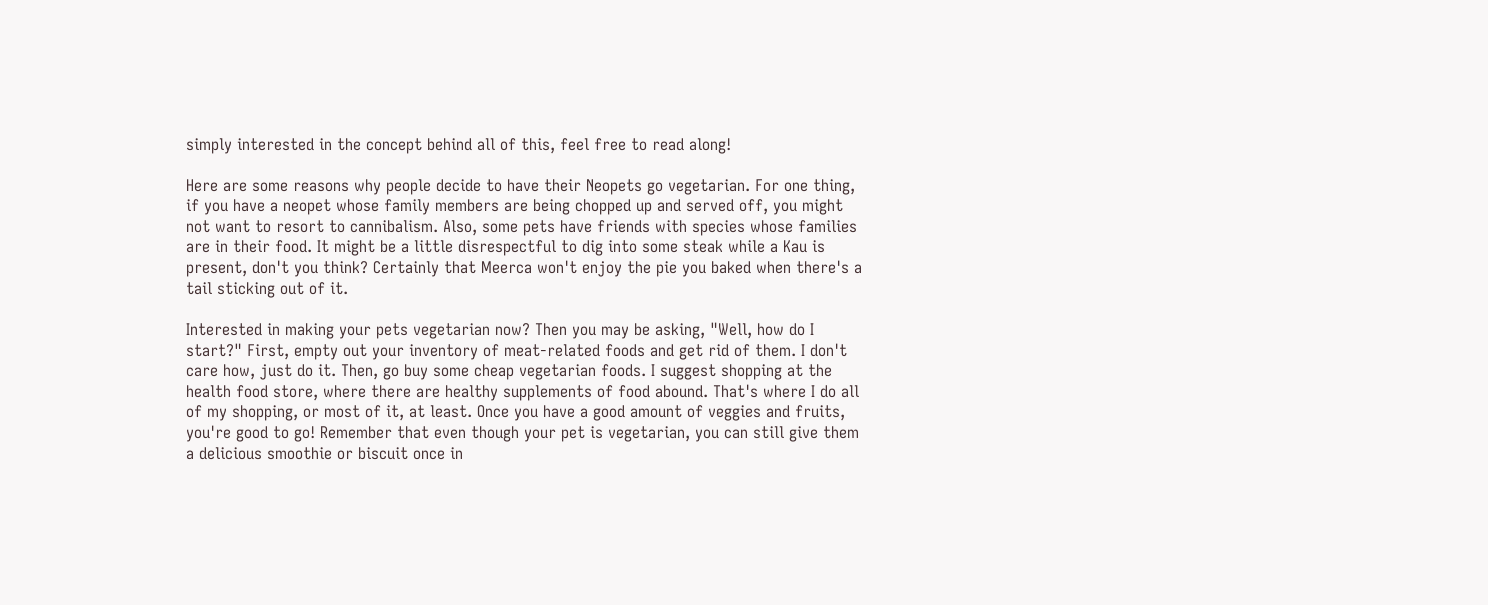simply interested in the concept behind all of this, feel free to read along!

Here are some reasons why people decide to have their Neopets go vegetarian. For one thing, if you have a neopet whose family members are being chopped up and served off, you might not want to resort to cannibalism. Also, some pets have friends with species whose families are in their food. It might be a little disrespectful to dig into some steak while a Kau is present, don't you think? Certainly that Meerca won't enjoy the pie you baked when there's a tail sticking out of it.

Interested in making your pets vegetarian now? Then you may be asking, "Well, how do I start?" First, empty out your inventory of meat-related foods and get rid of them. I don't care how, just do it. Then, go buy some cheap vegetarian foods. I suggest shopping at the health food store, where there are healthy supplements of food abound. That's where I do all of my shopping, or most of it, at least. Once you have a good amount of veggies and fruits, you're good to go! Remember that even though your pet is vegetarian, you can still give them a delicious smoothie or biscuit once in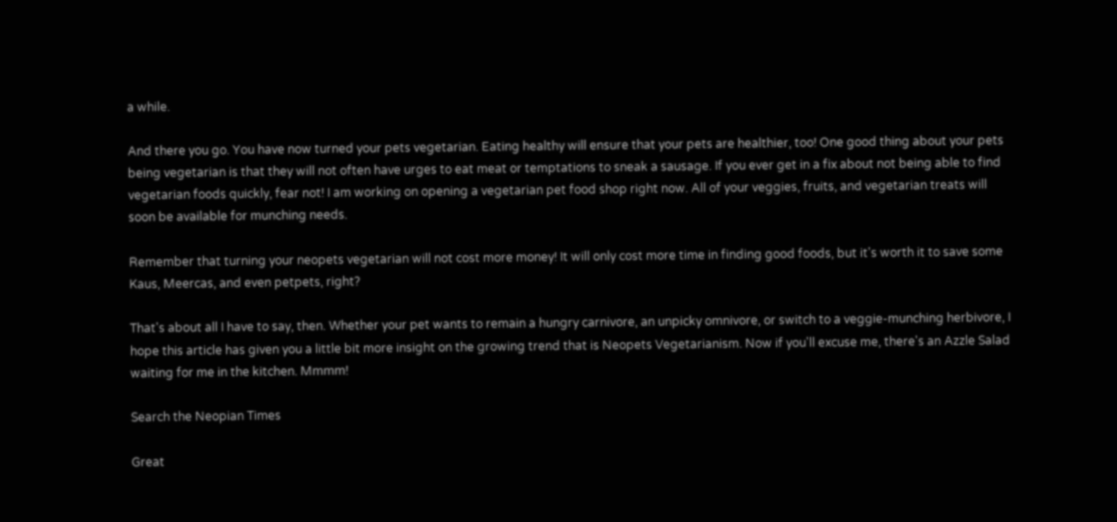a while.

And there you go. You have now turned your pets vegetarian. Eating healthy will ensure that your pets are healthier, too! One good thing about your pets being vegetarian is that they will not often have urges to eat meat or temptations to sneak a sausage. If you ever get in a fix about not being able to find vegetarian foods quickly, fear not! I am working on opening a vegetarian pet food shop right now. All of your veggies, fruits, and vegetarian treats will soon be available for munching needs.

Remember that turning your neopets vegetarian will not cost more money! It will only cost more time in finding good foods, but it's worth it to save some Kaus, Meercas, and even petpets, right?

That's about all I have to say, then. Whether your pet wants to remain a hungry carnivore, an unpicky omnivore, or switch to a veggie-munching herbivore, I hope this article has given you a little bit more insight on the growing trend that is Neopets Vegetarianism. Now if you'll excuse me, there's an Azzle Salad waiting for me in the kitchen. Mmmm!

Search the Neopian Times

Great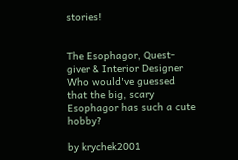stories!


The Esophagor, Quest-giver & Interior Designer
Who would've guessed that the big, scary Esophagor has such a cute hobby?

by krychek2001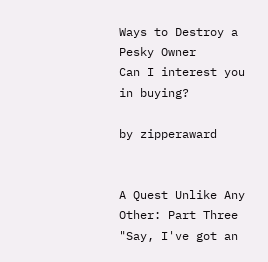Ways to Destroy a Pesky Owner
Can I interest you in buying?

by zipperaward


A Quest Unlike Any Other: Part Three
"Say, I've got an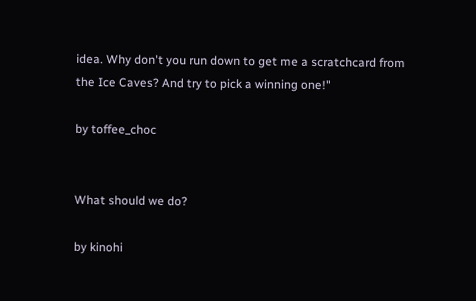idea. Why don't you run down to get me a scratchcard from the Ice Caves? And try to pick a winning one!"

by toffee_choc


What should we do?

by kinohi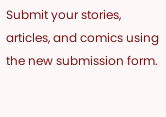Submit your stories, articles, and comics using the new submission form.